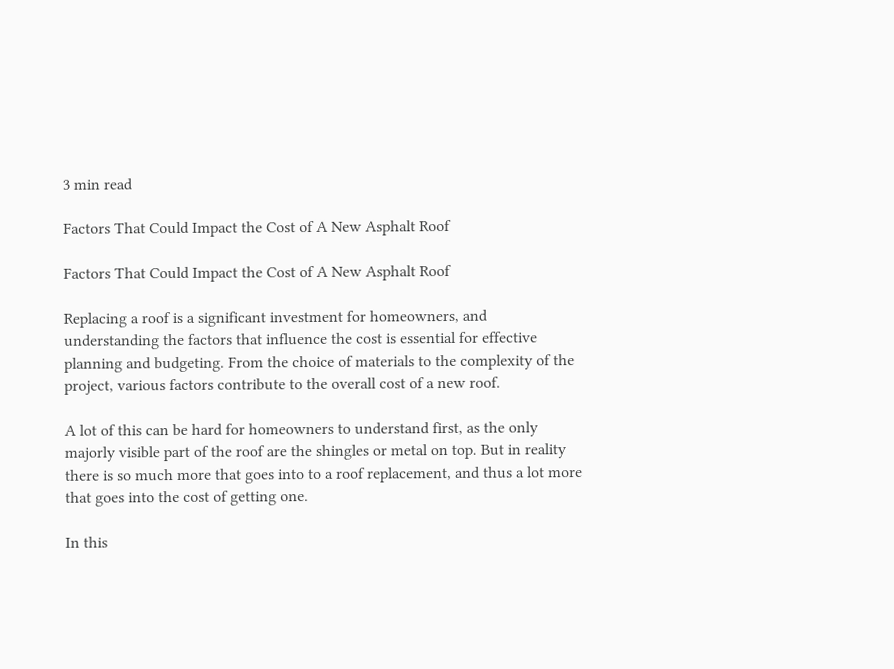3 min read

Factors That Could Impact the Cost of A New Asphalt Roof

Factors That Could Impact the Cost of A New Asphalt Roof

Replacing a roof is a significant investment for homeowners, and understanding the factors that influence the cost is essential for effective planning and budgeting. From the choice of materials to the complexity of the project, various factors contribute to the overall cost of a new roof.

A lot of this can be hard for homeowners to understand first, as the only majorly visible part of the roof are the shingles or metal on top. But in reality there is so much more that goes into to a roof replacement, and thus a lot more that goes into the cost of getting one.

In this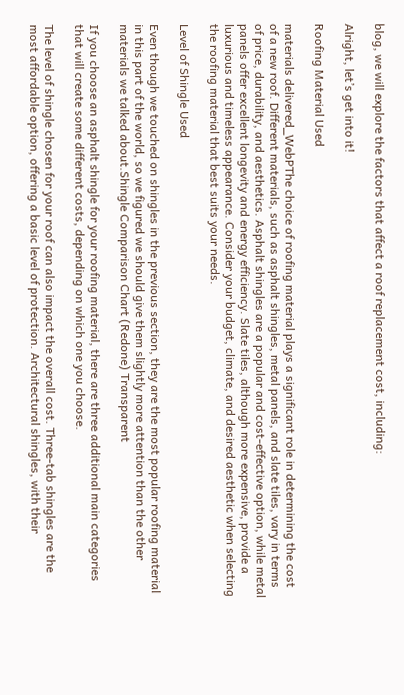blog, we will explore the factors that affect a roof replacement cost, including:

Alright, let’s get into it!

Roofing Material Used

materials delivered_WebPThe choice of roofing material plays a significant role in determining the cost of a new roof. Different materials, such as asphalt shingles, metal panels, and slate tiles, vary in terms of price, durability, and aesthetics. Asphalt shingles are a popular and cost-effective option, while metal panels offer excellent longevity and energy efficiency. Slate tiles, although more expensive, provide a luxurious and timeless appearance. Consider your budget, climate, and desired aesthetic when selecting the roofing material that best suits your needs.

Level of Shingle Used

Even though we touched on shingles in the previous section, they are the most popular roofing material in this part of the world, so we figured we should give them slightly more attention than the other materials we talked about.Shingle Comparison Chart (Redone) Transparent

If you choose an asphalt shingle for your roofing material, there are three additional main categories that will create some different costs, depending on which one you choose.

The level of shingle chosen for your roof can also impact the overall cost. Three-tab shingles are the most affordable option, offering a basic level of protection. Architectural shingles, with their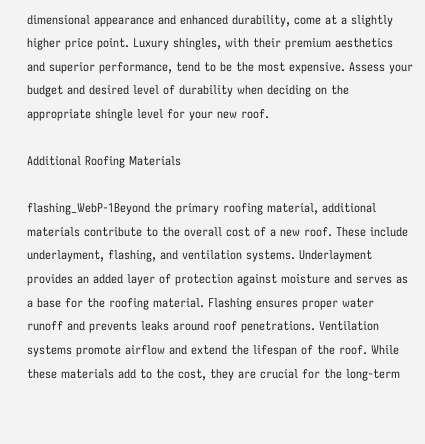dimensional appearance and enhanced durability, come at a slightly higher price point. Luxury shingles, with their premium aesthetics and superior performance, tend to be the most expensive. Assess your budget and desired level of durability when deciding on the appropriate shingle level for your new roof.

Additional Roofing Materials

flashing_WebP-1Beyond the primary roofing material, additional materials contribute to the overall cost of a new roof. These include underlayment, flashing, and ventilation systems. Underlayment provides an added layer of protection against moisture and serves as a base for the roofing material. Flashing ensures proper water runoff and prevents leaks around roof penetrations. Ventilation systems promote airflow and extend the lifespan of the roof. While these materials add to the cost, they are crucial for the long-term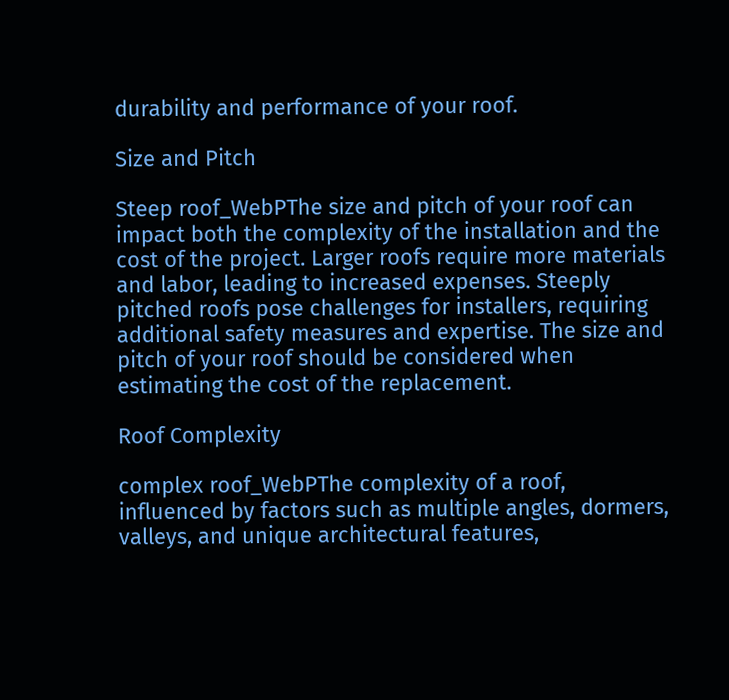durability and performance of your roof.

Size and Pitch

Steep roof_WebPThe size and pitch of your roof can impact both the complexity of the installation and the cost of the project. Larger roofs require more materials and labor, leading to increased expenses. Steeply pitched roofs pose challenges for installers, requiring additional safety measures and expertise. The size and pitch of your roof should be considered when estimating the cost of the replacement.

Roof Complexity

complex roof_WebPThe complexity of a roof, influenced by factors such as multiple angles, dormers, valleys, and unique architectural features,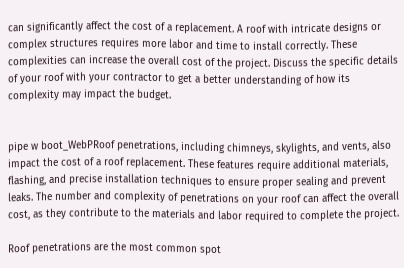can significantly affect the cost of a replacement. A roof with intricate designs or complex structures requires more labor and time to install correctly. These complexities can increase the overall cost of the project. Discuss the specific details of your roof with your contractor to get a better understanding of how its complexity may impact the budget.


pipe w boot_WebPRoof penetrations, including chimneys, skylights, and vents, also impact the cost of a roof replacement. These features require additional materials, flashing, and precise installation techniques to ensure proper sealing and prevent leaks. The number and complexity of penetrations on your roof can affect the overall cost, as they contribute to the materials and labor required to complete the project.

Roof penetrations are the most common spot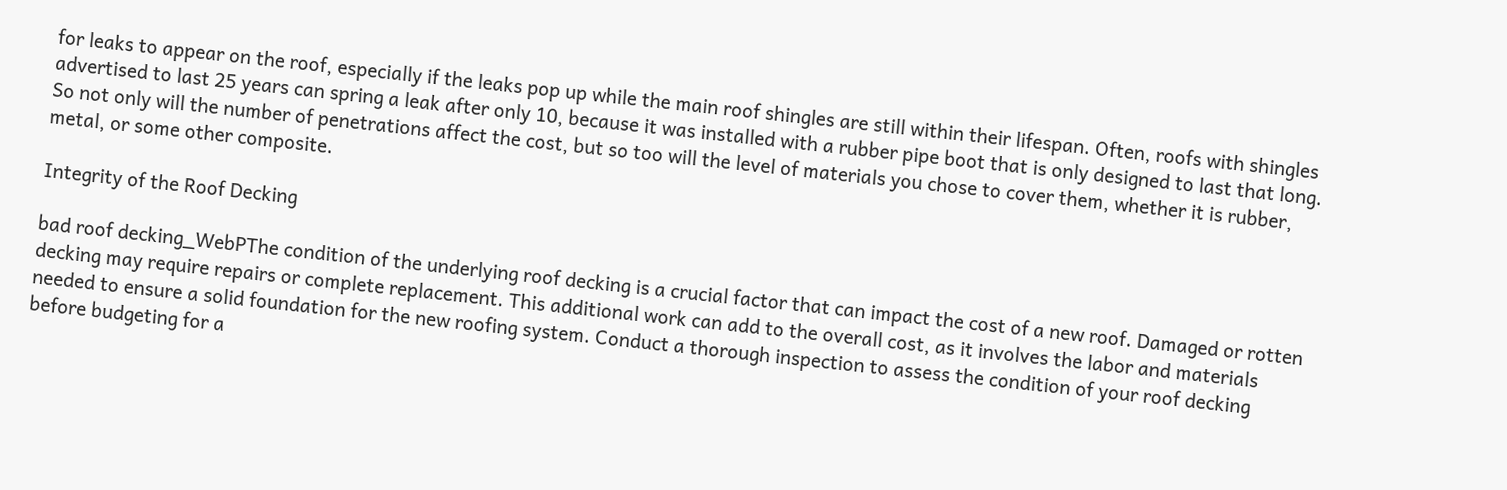for leaks to appear on the roof, especially if the leaks pop up while the main roof shingles are still within their lifespan. Often, roofs with shingles advertised to last 25 years can spring a leak after only 10, because it was installed with a rubber pipe boot that is only designed to last that long. So not only will the number of penetrations affect the cost, but so too will the level of materials you chose to cover them, whether it is rubber, metal, or some other composite.

Integrity of the Roof Decking

bad roof decking_WebPThe condition of the underlying roof decking is a crucial factor that can impact the cost of a new roof. Damaged or rotten decking may require repairs or complete replacement. This additional work can add to the overall cost, as it involves the labor and materials needed to ensure a solid foundation for the new roofing system. Conduct a thorough inspection to assess the condition of your roof decking before budgeting for a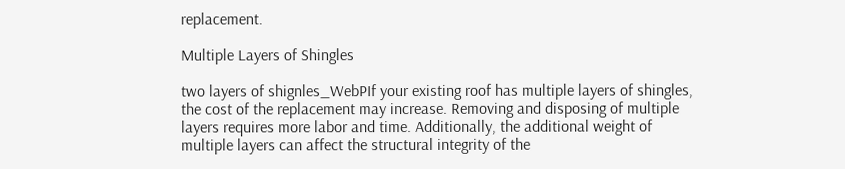replacement.

Multiple Layers of Shingles

two layers of shignles_WebPIf your existing roof has multiple layers of shingles, the cost of the replacement may increase. Removing and disposing of multiple layers requires more labor and time. Additionally, the additional weight of multiple layers can affect the structural integrity of the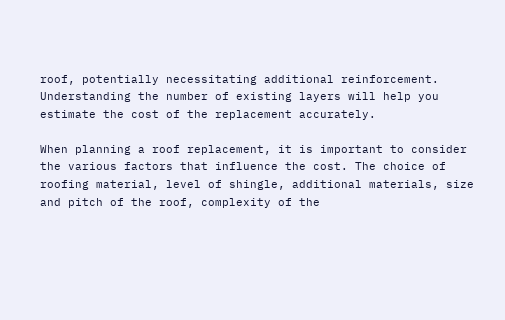roof, potentially necessitating additional reinforcement. Understanding the number of existing layers will help you estimate the cost of the replacement accurately.

When planning a roof replacement, it is important to consider the various factors that influence the cost. The choice of roofing material, level of shingle, additional materials, size and pitch of the roof, complexity of the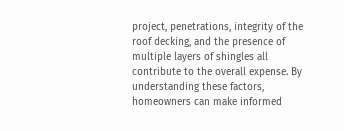project, penetrations, integrity of the roof decking, and the presence of multiple layers of shingles all contribute to the overall expense. By understanding these factors, homeowners can make informed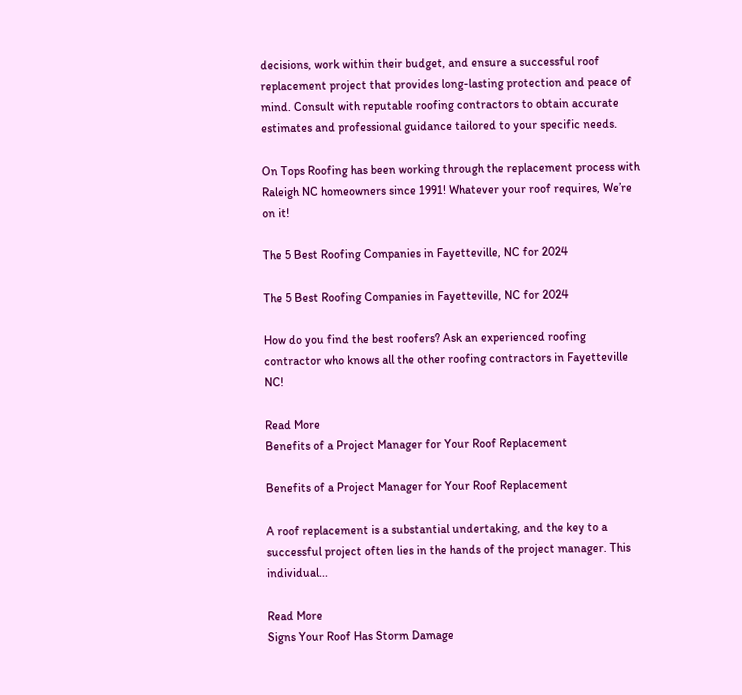decisions, work within their budget, and ensure a successful roof replacement project that provides long-lasting protection and peace of mind. Consult with reputable roofing contractors to obtain accurate estimates and professional guidance tailored to your specific needs.

On Tops Roofing has been working through the replacement process with Raleigh NC homeowners since 1991! Whatever your roof requires, We’re on it!

The 5 Best Roofing Companies in Fayetteville, NC for 2024

The 5 Best Roofing Companies in Fayetteville, NC for 2024

How do you find the best roofers? Ask an experienced roofing contractor who knows all the other roofing contractors in Fayetteville NC!

Read More
Benefits of a Project Manager for Your Roof Replacement

Benefits of a Project Manager for Your Roof Replacement

A roof replacement is a substantial undertaking, and the key to a successful project often lies in the hands of the project manager. This individual...

Read More
Signs Your Roof Has Storm Damage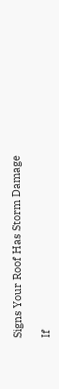Signs Your Roof Has Storm Damage

If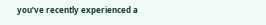you’ve recently experienced a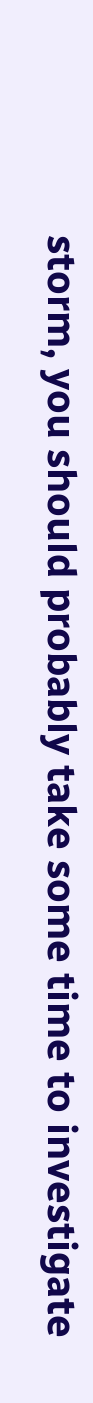storm, you should probably take some time to investigate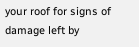your roof for signs of damage left by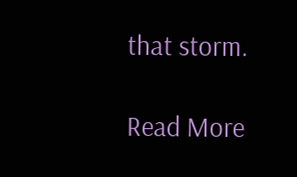that storm.

Read More